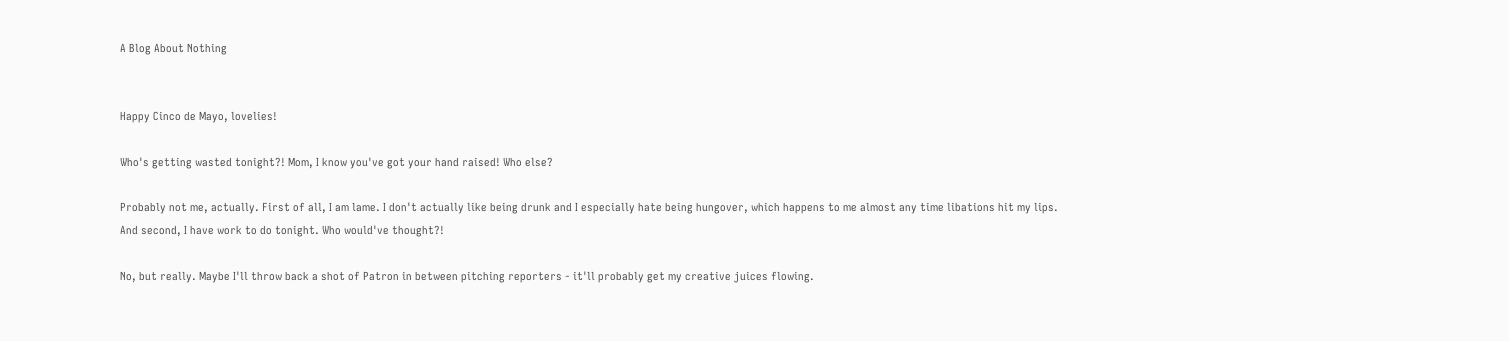A Blog About Nothing


Happy Cinco de Mayo, lovelies!

Who's getting wasted tonight?! Mom, I know you've got your hand raised! Who else?

Probably not me, actually. First of all, I am lame. I don't actually like being drunk and I especially hate being hungover, which happens to me almost any time libations hit my lips. And second, I have work to do tonight. Who would've thought?!

No, but really. Maybe I'll throw back a shot of Patron in between pitching reporters - it'll probably get my creative juices flowing.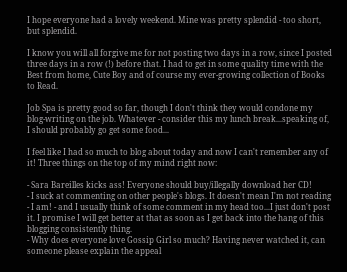I hope everyone had a lovely weekend. Mine was pretty splendid - too short, but splendid.

I know you will all forgive me for not posting two days in a row, since I posted three days in a row (!) before that. I had to get in some quality time with the Best from home, Cute Boy and of course my ever-growing collection of Books to Read.

Job Spa is pretty good so far, though I don't think they would condone my blog-writing on the job. Whatever - consider this my lunch break...speaking of, I should probably go get some food...

I feel like I had so much to blog about today and now I can't remember any of it! Three things on the top of my mind right now:

- Sara Bareilles kicks ass! Everyone should buy/illegally download her CD!
- I suck at commenting on other people's blogs. It doesn't mean I'm not reading - I am! - and I usually think of some comment in my head too...I just don't post it. I promise I will get better at that as soon as I get back into the hang of this blogging consistently thing.
- Why does everyone love Gossip Girl so much? Having never watched it, can someone please explain the appeal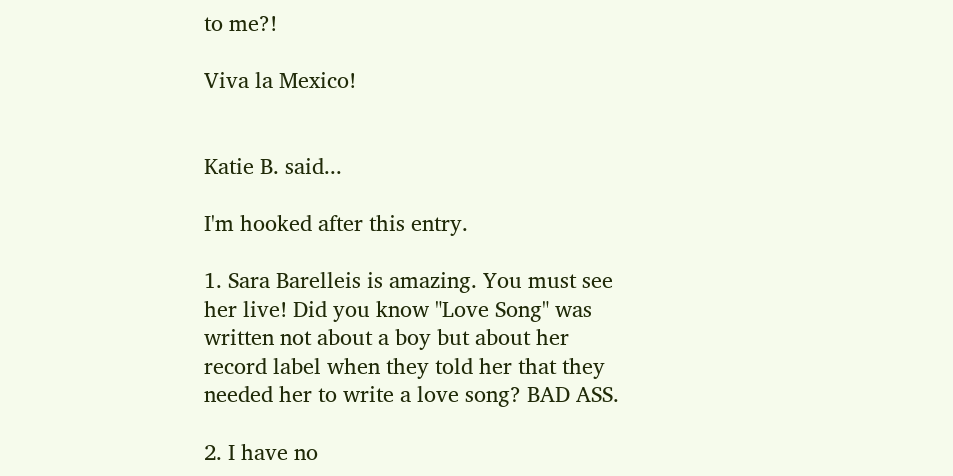to me?!

Viva la Mexico!


Katie B. said...

I'm hooked after this entry.

1. Sara Barelleis is amazing. You must see her live! Did you know "Love Song" was written not about a boy but about her record label when they told her that they needed her to write a love song? BAD ASS.

2. I have no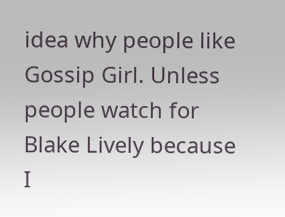idea why people like Gossip Girl. Unless people watch for Blake Lively because I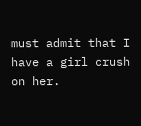must admit that I have a girl crush on her.